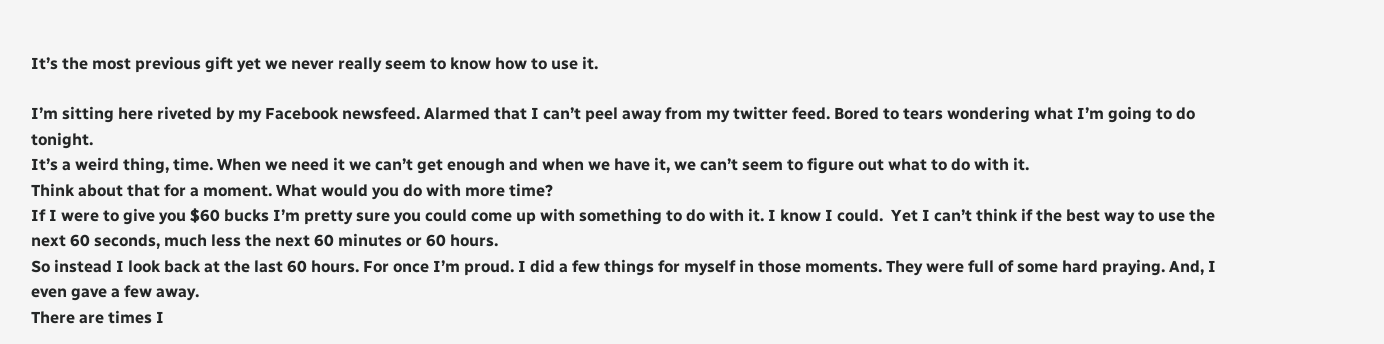It’s the most previous gift yet we never really seem to know how to use it.

I’m sitting here riveted by my Facebook newsfeed. Alarmed that I can’t peel away from my twitter feed. Bored to tears wondering what I’m going to do tonight.
It’s a weird thing, time. When we need it we can’t get enough and when we have it, we can’t seem to figure out what to do with it.
Think about that for a moment. What would you do with more time?
If I were to give you $60 bucks I’m pretty sure you could come up with something to do with it. I know I could.  Yet I can’t think if the best way to use the next 60 seconds, much less the next 60 minutes or 60 hours.
So instead I look back at the last 60 hours. For once I’m proud. I did a few things for myself in those moments. They were full of some hard praying. And, I even gave a few away.
There are times I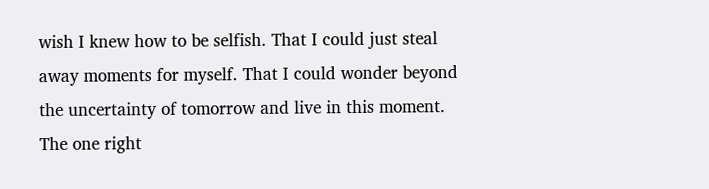wish I knew how to be selfish. That I could just steal away moments for myself. That I could wonder beyond the uncertainty of tomorrow and live in this moment. The one right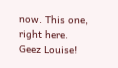now. This one, right here.
Geez Louise!